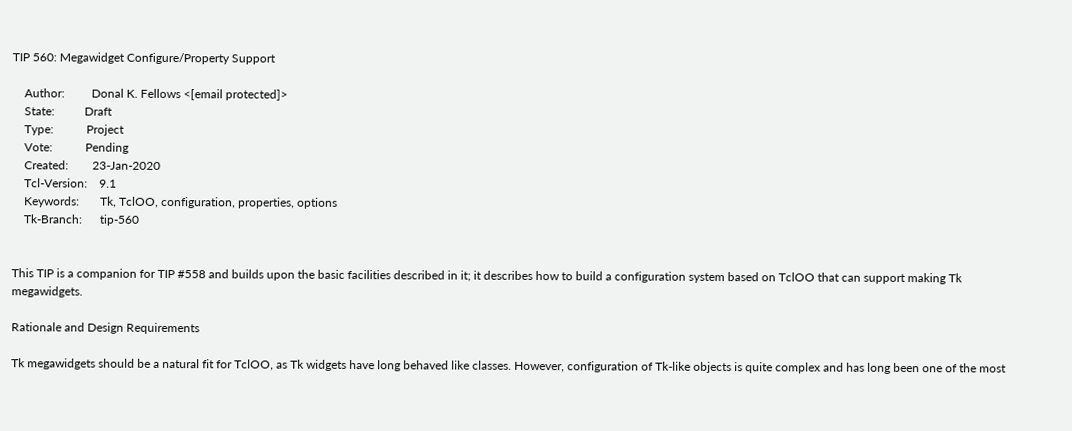TIP 560: Megawidget Configure/Property Support

    Author:         Donal K. Fellows <[email protected]>
    State:          Draft
    Type:           Project
    Vote:           Pending
    Created:        23-Jan-2020
    Tcl-Version:    9.1
    Keywords:       Tk, TclOO, configuration, properties, options
    Tk-Branch:      tip-560


This TIP is a companion for TIP #558 and builds upon the basic facilities described in it; it describes how to build a configuration system based on TclOO that can support making Tk megawidgets.

Rationale and Design Requirements

Tk megawidgets should be a natural fit for TclOO, as Tk widgets have long behaved like classes. However, configuration of Tk-like objects is quite complex and has long been one of the most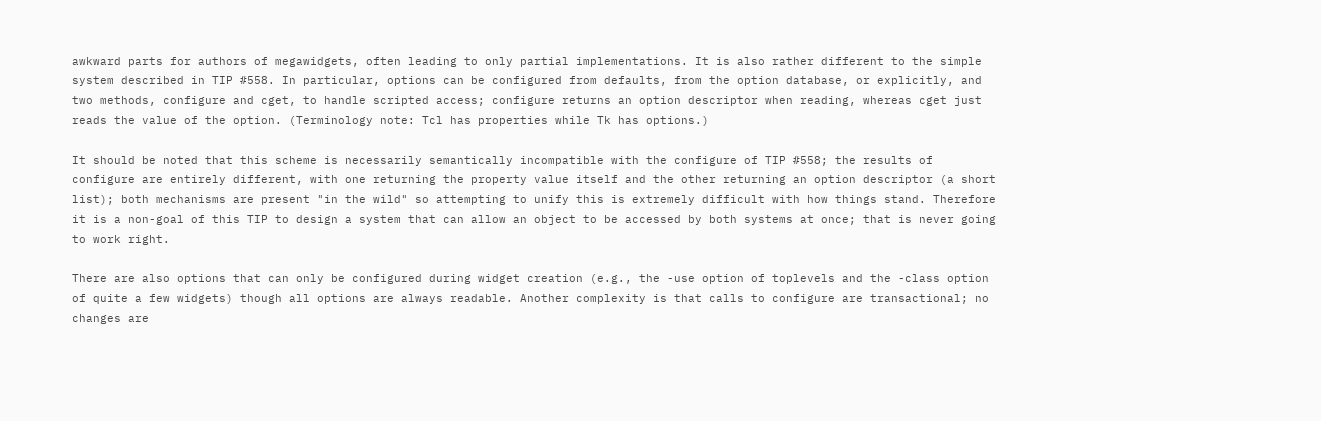awkward parts for authors of megawidgets, often leading to only partial implementations. It is also rather different to the simple system described in TIP #558. In particular, options can be configured from defaults, from the option database, or explicitly, and two methods, configure and cget, to handle scripted access; configure returns an option descriptor when reading, whereas cget just reads the value of the option. (Terminology note: Tcl has properties while Tk has options.)

It should be noted that this scheme is necessarily semantically incompatible with the configure of TIP #558; the results of configure are entirely different, with one returning the property value itself and the other returning an option descriptor (a short list); both mechanisms are present "in the wild" so attempting to unify this is extremely difficult with how things stand. Therefore it is a non-goal of this TIP to design a system that can allow an object to be accessed by both systems at once; that is never going to work right.

There are also options that can only be configured during widget creation (e.g., the -use option of toplevels and the -class option of quite a few widgets) though all options are always readable. Another complexity is that calls to configure are transactional; no changes are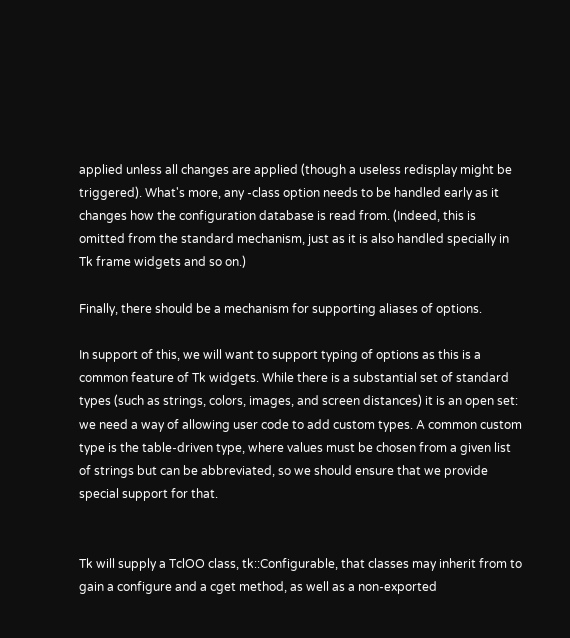applied unless all changes are applied (though a useless redisplay might be triggered). What's more, any -class option needs to be handled early as it changes how the configuration database is read from. (Indeed, this is omitted from the standard mechanism, just as it is also handled specially in Tk frame widgets and so on.)

Finally, there should be a mechanism for supporting aliases of options.

In support of this, we will want to support typing of options as this is a common feature of Tk widgets. While there is a substantial set of standard types (such as strings, colors, images, and screen distances) it is an open set: we need a way of allowing user code to add custom types. A common custom type is the table-driven type, where values must be chosen from a given list of strings but can be abbreviated, so we should ensure that we provide special support for that.


Tk will supply a TclOO class, tk::Configurable, that classes may inherit from to gain a configure and a cget method, as well as a non-exported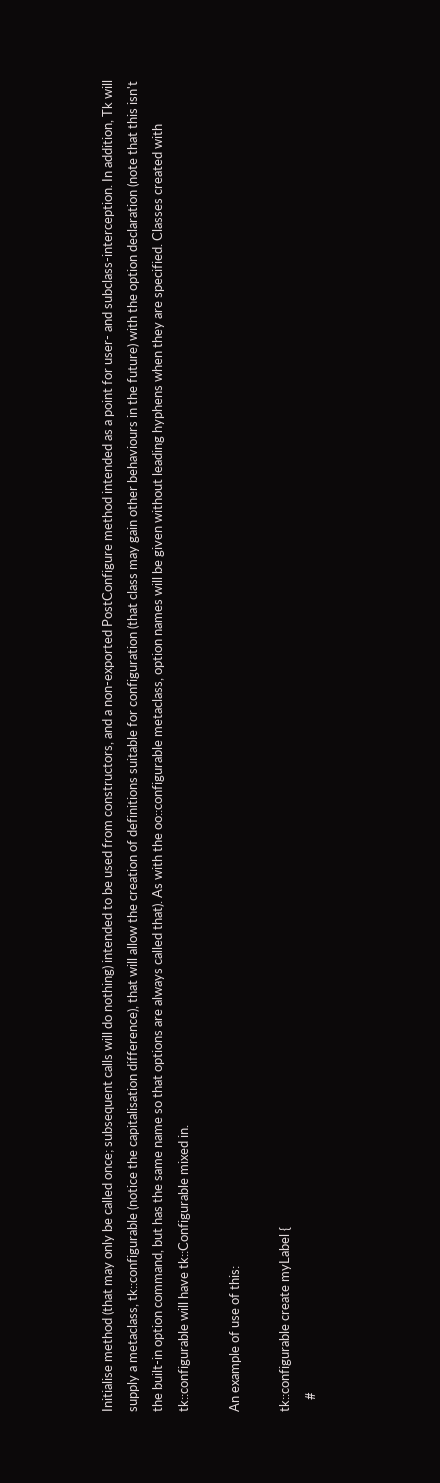Initialise method (that may only be called once; subsequent calls will do nothing) intended to be used from constructors, and a non-exported PostConfigure method intended as a point for user- and subclass-interception. In addition, Tk will supply a metaclass, tk::configurable (notice the capitalisation difference), that will allow the creation of definitions suitable for configuration (that class may gain other behaviours in the future) with the option declaration (note that this isn't the built-in option command, but has the same name so that options are always called that). As with the oo::configurable metaclass, option names will be given without leading hyphens when they are specified. Classes created with tk::configurable will have tk::Configurable mixed in.

An example of use of this:

tk::configurable create myLabel {
    #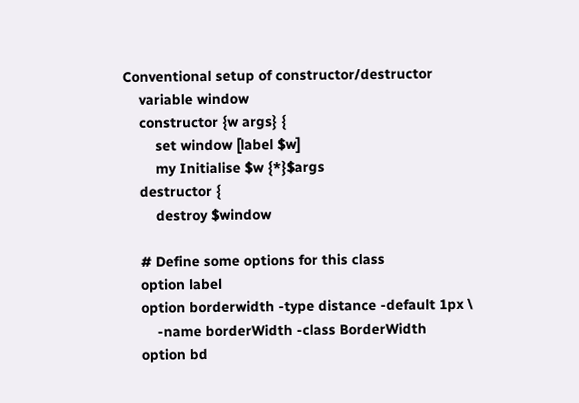Conventional setup of constructor/destructor
    variable window
    constructor {w args} {
        set window [label $w]
        my Initialise $w {*}$args
    destructor {
        destroy $window

    # Define some options for this class
    option label
    option borderwidth -type distance -default 1px \
        -name borderWidth -class BorderWidth
    option bd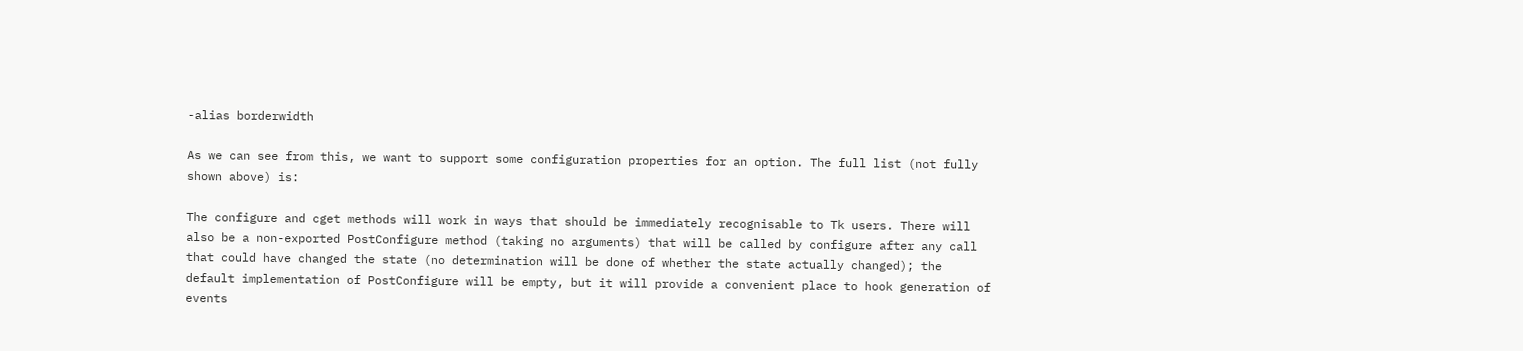-alias borderwidth

As we can see from this, we want to support some configuration properties for an option. The full list (not fully shown above) is:

The configure and cget methods will work in ways that should be immediately recognisable to Tk users. There will also be a non-exported PostConfigure method (taking no arguments) that will be called by configure after any call that could have changed the state (no determination will be done of whether the state actually changed); the default implementation of PostConfigure will be empty, but it will provide a convenient place to hook generation of events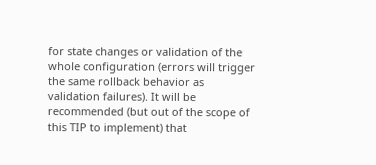for state changes or validation of the whole configuration (errors will trigger the same rollback behavior as validation failures). It will be recommended (but out of the scope of this TIP to implement) that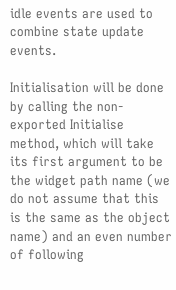idle events are used to combine state update events.

Initialisation will be done by calling the non-exported Initialise method, which will take its first argument to be the widget path name (we do not assume that this is the same as the object name) and an even number of following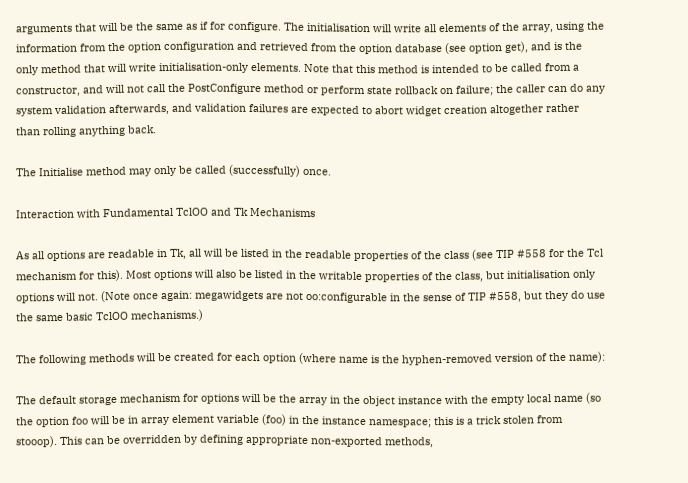arguments that will be the same as if for configure. The initialisation will write all elements of the array, using the information from the option configuration and retrieved from the option database (see option get), and is the only method that will write initialisation-only elements. Note that this method is intended to be called from a constructor, and will not call the PostConfigure method or perform state rollback on failure; the caller can do any system validation afterwards, and validation failures are expected to abort widget creation altogether rather than rolling anything back.

The Initialise method may only be called (successfully) once.

Interaction with Fundamental TclOO and Tk Mechanisms

As all options are readable in Tk, all will be listed in the readable properties of the class (see TIP #558 for the Tcl mechanism for this). Most options will also be listed in the writable properties of the class, but initialisation only options will not. (Note once again: megawidgets are not oo:configurable in the sense of TIP #558, but they do use the same basic TclOO mechanisms.)

The following methods will be created for each option (where name is the hyphen-removed version of the name):

The default storage mechanism for options will be the array in the object instance with the empty local name (so the option foo will be in array element variable (foo) in the instance namespace; this is a trick stolen from stooop). This can be overridden by defining appropriate non-exported methods,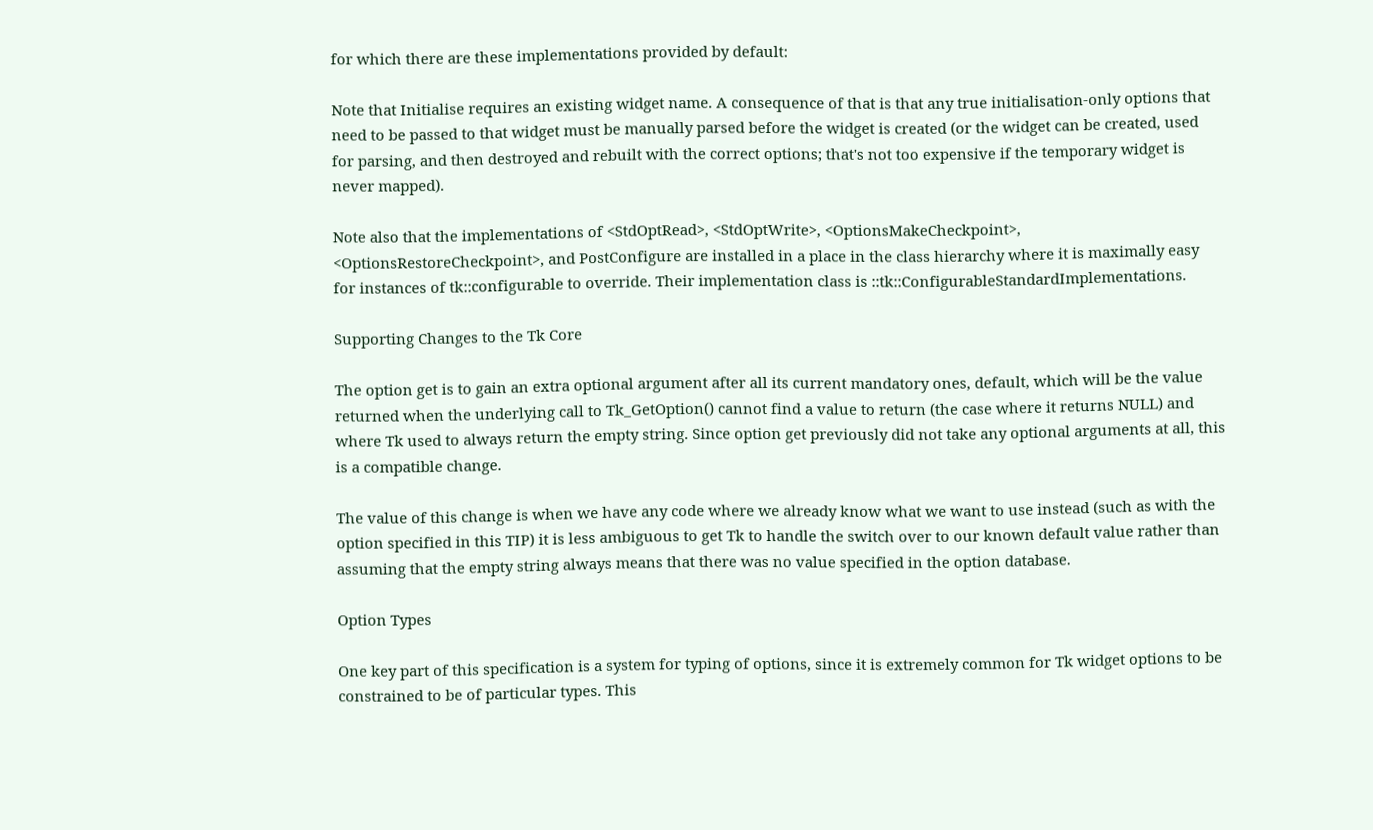for which there are these implementations provided by default:

Note that Initialise requires an existing widget name. A consequence of that is that any true initialisation-only options that need to be passed to that widget must be manually parsed before the widget is created (or the widget can be created, used for parsing, and then destroyed and rebuilt with the correct options; that's not too expensive if the temporary widget is never mapped).

Note also that the implementations of <StdOptRead>, <StdOptWrite>, <OptionsMakeCheckpoint>, <OptionsRestoreCheckpoint>, and PostConfigure are installed in a place in the class hierarchy where it is maximally easy for instances of tk::configurable to override. Their implementation class is ::tk::ConfigurableStandardImplementations.

Supporting Changes to the Tk Core

The option get is to gain an extra optional argument after all its current mandatory ones, default, which will be the value returned when the underlying call to Tk_GetOption() cannot find a value to return (the case where it returns NULL) and where Tk used to always return the empty string. Since option get previously did not take any optional arguments at all, this is a compatible change.

The value of this change is when we have any code where we already know what we want to use instead (such as with the option specified in this TIP) it is less ambiguous to get Tk to handle the switch over to our known default value rather than assuming that the empty string always means that there was no value specified in the option database.

Option Types

One key part of this specification is a system for typing of options, since it is extremely common for Tk widget options to be constrained to be of particular types. This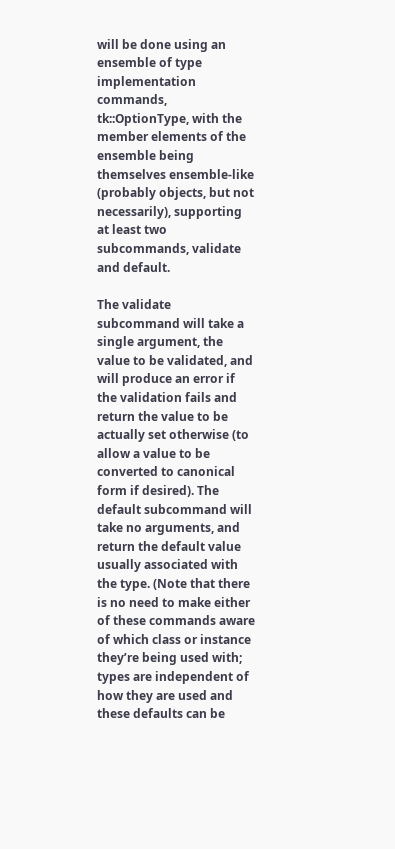will be done using an ensemble of type implementation commands, tk::OptionType, with the member elements of the ensemble being themselves ensemble-like (probably objects, but not necessarily), supporting at least two subcommands, validate and default.

The validate subcommand will take a single argument, the value to be validated, and will produce an error if the validation fails and return the value to be actually set otherwise (to allow a value to be converted to canonical form if desired). The default subcommand will take no arguments, and return the default value usually associated with the type. (Note that there is no need to make either of these commands aware of which class or instance they’re being used with; types are independent of how they are used and these defaults can be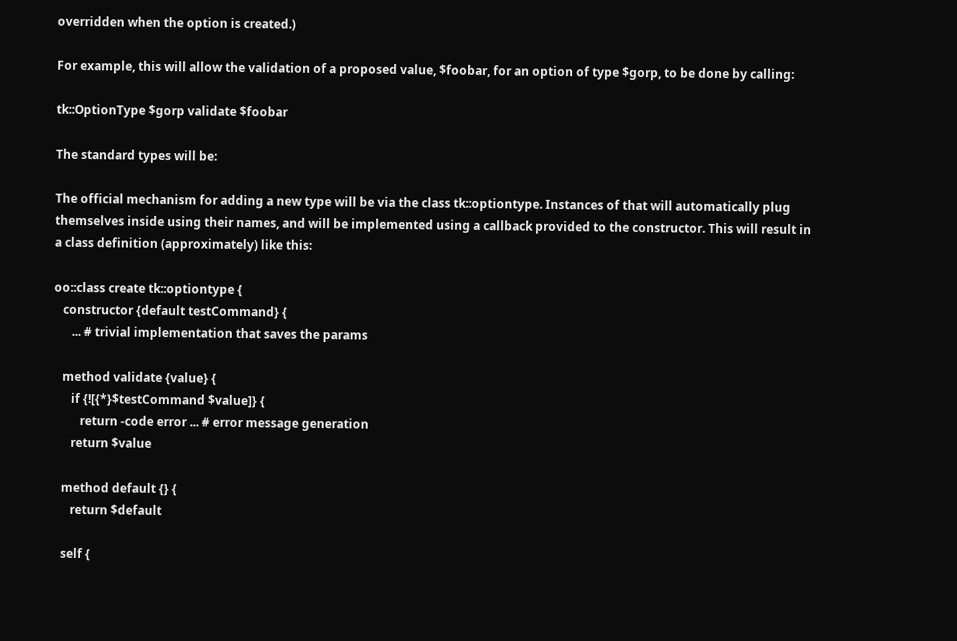overridden when the option is created.)

For example, this will allow the validation of a proposed value, $foobar, for an option of type $gorp, to be done by calling:

tk::OptionType $gorp validate $foobar

The standard types will be:

The official mechanism for adding a new type will be via the class tk::optiontype. Instances of that will automatically plug themselves inside using their names, and will be implemented using a callback provided to the constructor. This will result in a class definition (approximately) like this:

oo::class create tk::optiontype {
   constructor {default testCommand} {
      ... # trivial implementation that saves the params

   method validate {value} {
      if {![{*}$testCommand $value]} {
         return -code error ... # error message generation
      return $value

   method default {} {
      return $default

   self {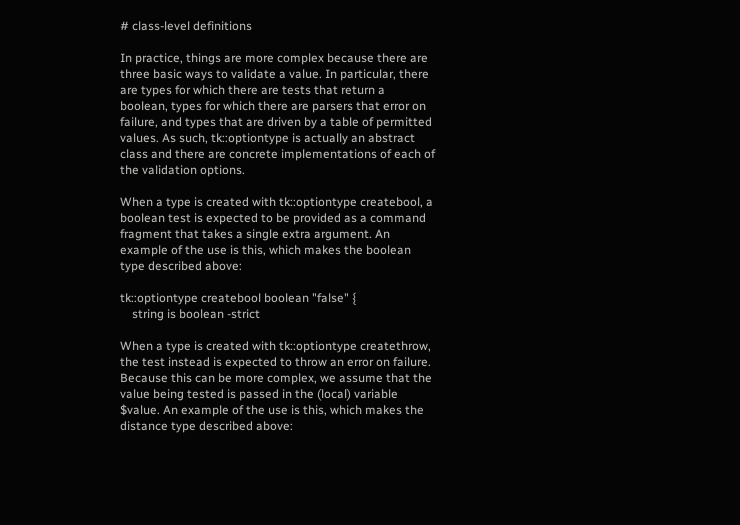# class-level definitions

In practice, things are more complex because there are three basic ways to validate a value. In particular, there are types for which there are tests that return a boolean, types for which there are parsers that error on failure, and types that are driven by a table of permitted values. As such, tk::optiontype is actually an abstract class and there are concrete implementations of each of the validation options.

When a type is created with tk::optiontype createbool, a boolean test is expected to be provided as a command fragment that takes a single extra argument. An example of the use is this, which makes the boolean type described above:

tk::optiontype createbool boolean "false" {
    string is boolean -strict

When a type is created with tk::optiontype createthrow, the test instead is expected to throw an error on failure. Because this can be more complex, we assume that the value being tested is passed in the (local) variable $value. An example of the use is this, which makes the distance type described above: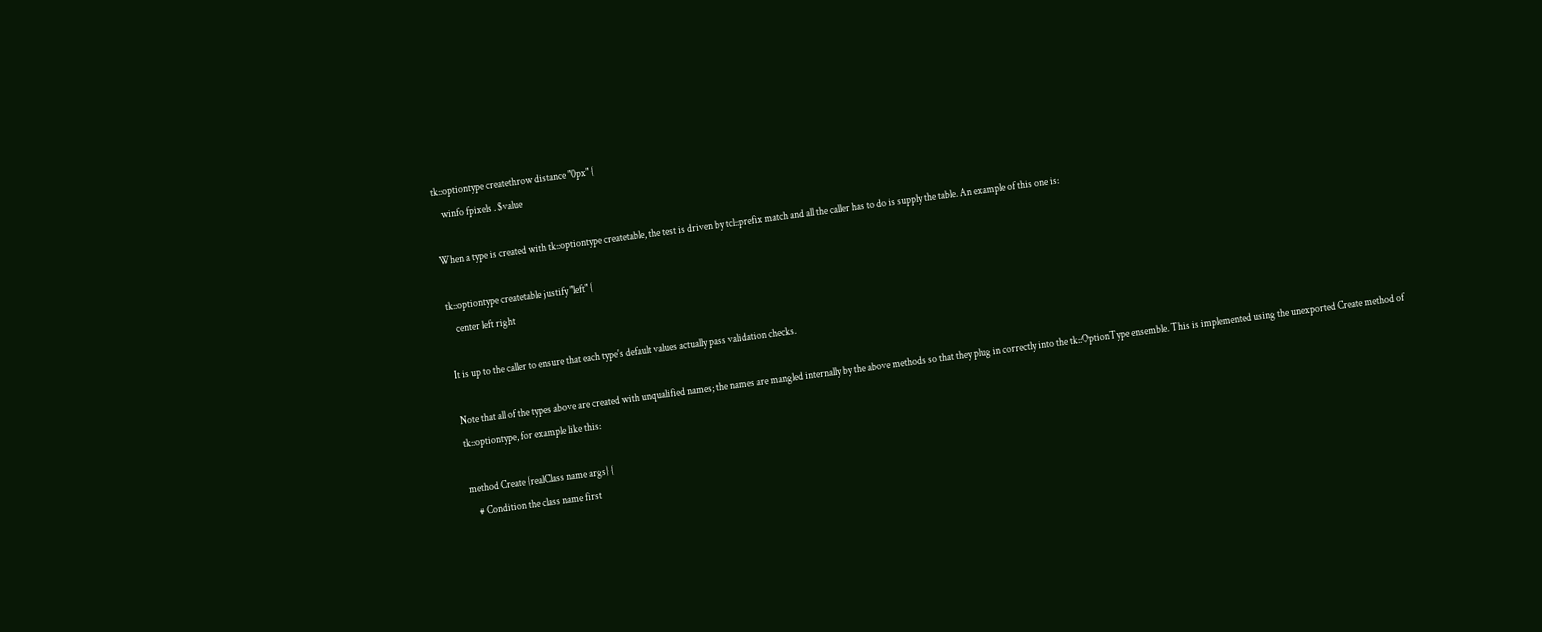tk::optiontype createthrow distance "0px" {
    winfo fpixels . $value

When a type is created with tk::optiontype createtable, the test is driven by tcl::prefix match and all the caller has to do is supply the table. An example of this one is:

tk::optiontype createtable justify "left" {
    center left right

It is up to the caller to ensure that each type's default values actually pass validation checks.

Note that all of the types above are created with unqualified names; the names are mangled internally by the above methods so that they plug in correctly into the tk::OptionType ensemble. This is implemented using the unexported Create method of tk::optiontype, for example like this:

method Create {realClass name args} {
    # Condition the class name first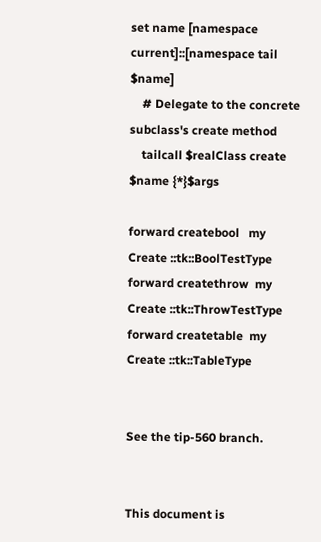set name [namespace current]::[namespace tail $name]
    # Delegate to the concrete subclass's create method
    tailcall $realClass create $name {*}$args

forward createbool   my Create ::tk::BoolTestType
forward createthrow  my Create ::tk::ThrowTestType
forward createtable  my Create ::tk::TableType


See the tip-560 branch.


This document is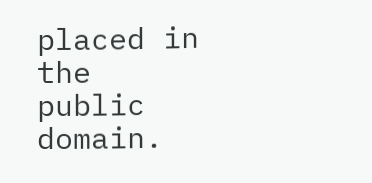placed in the public domain.